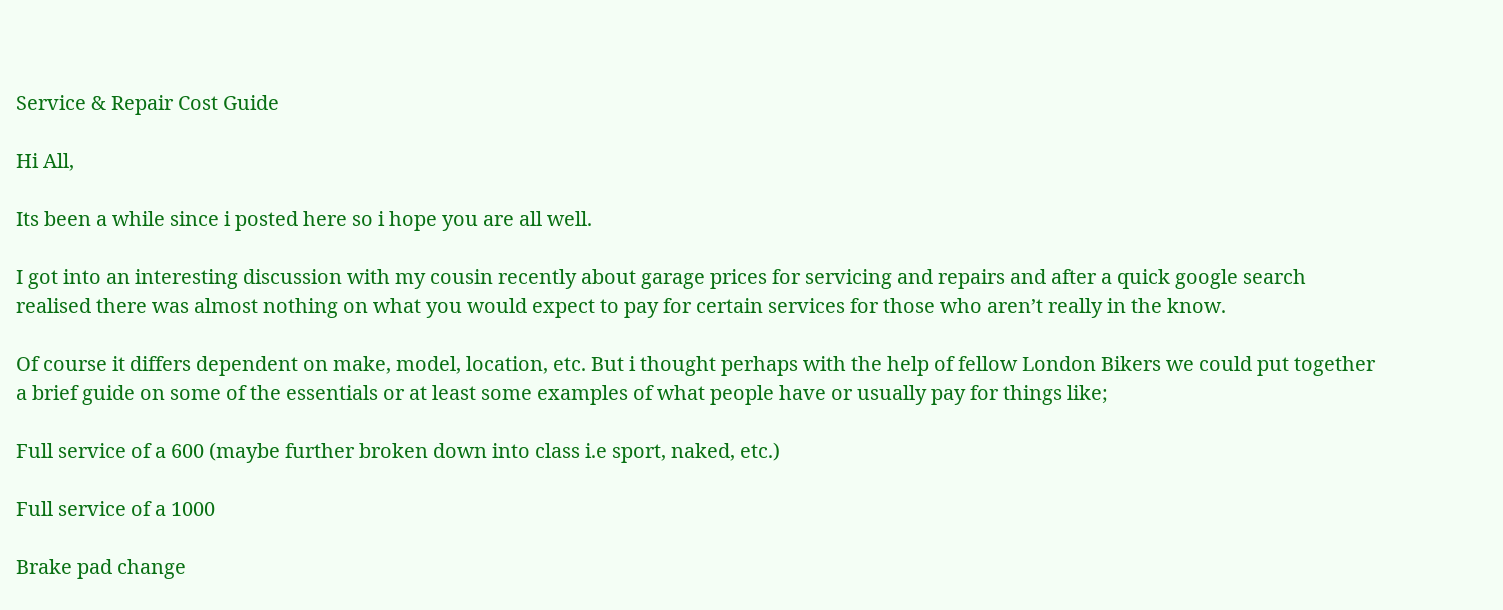Service & Repair Cost Guide

Hi All,

Its been a while since i posted here so i hope you are all well.

I got into an interesting discussion with my cousin recently about garage prices for servicing and repairs and after a quick google search realised there was almost nothing on what you would expect to pay for certain services for those who aren’t really in the know.

Of course it differs dependent on make, model, location, etc. But i thought perhaps with the help of fellow London Bikers we could put together a brief guide on some of the essentials or at least some examples of what people have or usually pay for things like;

Full service of a 600 (maybe further broken down into class i.e sport, naked, etc.)

Full service of a 1000

Brake pad change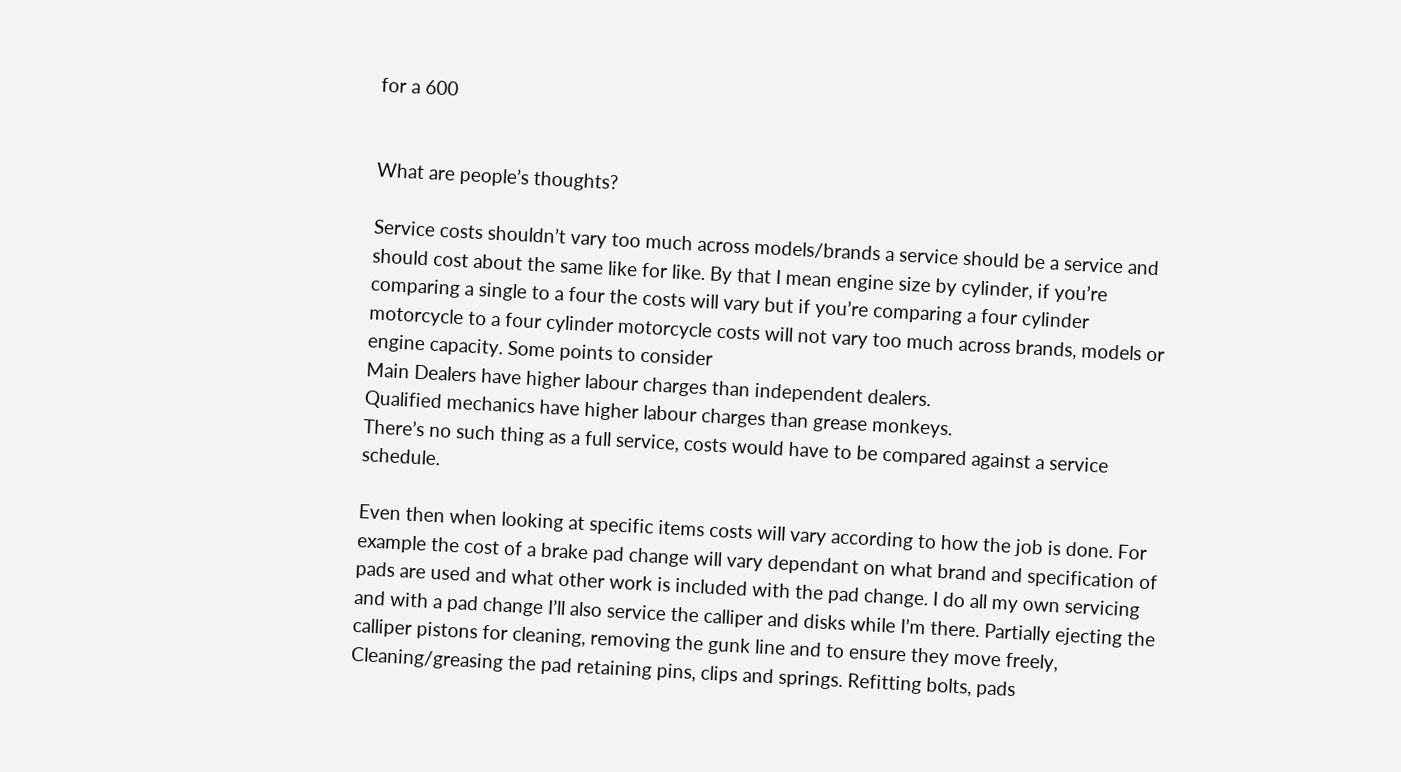for a 600


What are people’s thoughts?

Service costs shouldn’t vary too much across models/brands a service should be a service and should cost about the same like for like. By that I mean engine size by cylinder, if you’re comparing a single to a four the costs will vary but if you’re comparing a four cylinder motorcycle to a four cylinder motorcycle costs will not vary too much across brands, models or engine capacity. Some points to consider
Main Dealers have higher labour charges than independent dealers.
Qualified mechanics have higher labour charges than grease monkeys.
There’s no such thing as a full service, costs would have to be compared against a service schedule.

Even then when looking at specific items costs will vary according to how the job is done. For example the cost of a brake pad change will vary dependant on what brand and specification of pads are used and what other work is included with the pad change. I do all my own servicing and with a pad change I’ll also service the calliper and disks while I’m there. Partially ejecting the calliper pistons for cleaning, removing the gunk line and to ensure they move freely, Cleaning/greasing the pad retaining pins, clips and springs. Refitting bolts, pads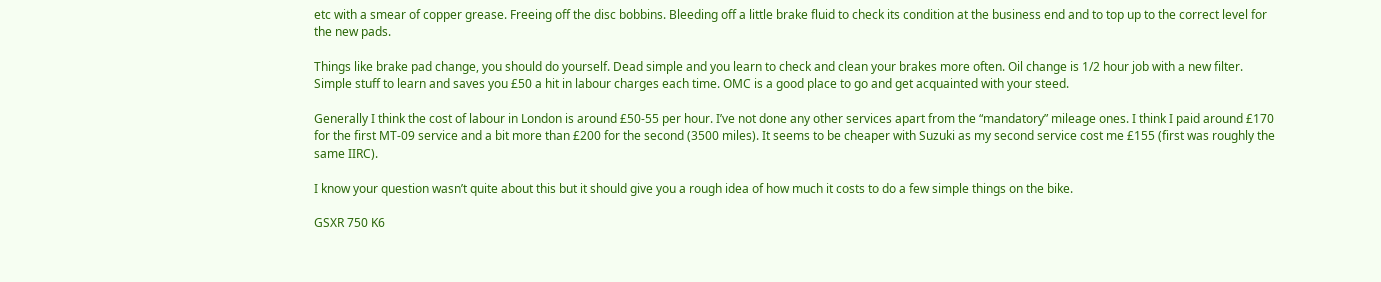etc with a smear of copper grease. Freeing off the disc bobbins. Bleeding off a little brake fluid to check its condition at the business end and to top up to the correct level for the new pads.

Things like brake pad change, you should do yourself. Dead simple and you learn to check and clean your brakes more often. Oil change is 1/2 hour job with a new filter. Simple stuff to learn and saves you £50 a hit in labour charges each time. OMC is a good place to go and get acquainted with your steed.

Generally I think the cost of labour in London is around £50-55 per hour. I’ve not done any other services apart from the “mandatory” mileage ones. I think I paid around £170 for the first MT-09 service and a bit more than £200 for the second (3500 miles). It seems to be cheaper with Suzuki as my second service cost me £155 (first was roughly the same IIRC).

I know your question wasn’t quite about this but it should give you a rough idea of how much it costs to do a few simple things on the bike.

GSXR 750 K6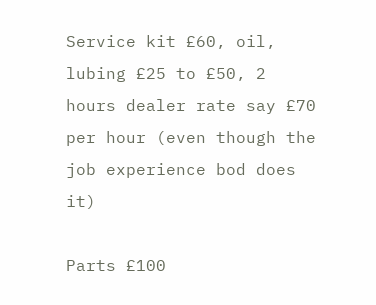Service kit £60, oil, lubing £25 to £50, 2 hours dealer rate say £70 per hour (even though the job experience bod does it)

Parts £100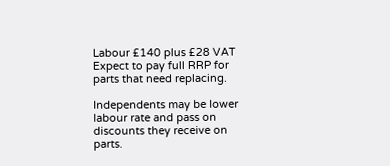Labour £140 plus £28 VAT
Expect to pay full RRP for parts that need replacing.

Independents may be lower labour rate and pass on discounts they receive on parts.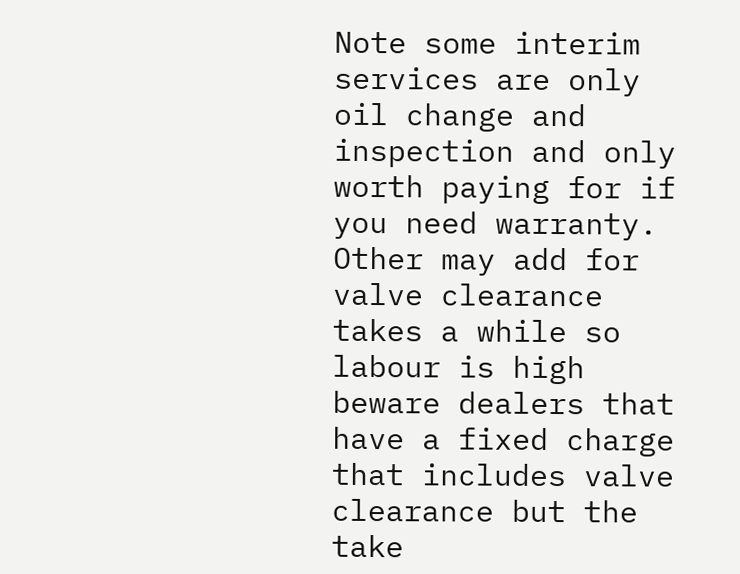Note some interim services are only oil change and inspection and only worth paying for if you need warranty. Other may add for valve clearance takes a while so labour is high beware dealers that have a fixed charge that includes valve clearance but the take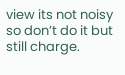view its not noisy so don’t do it but still charge.